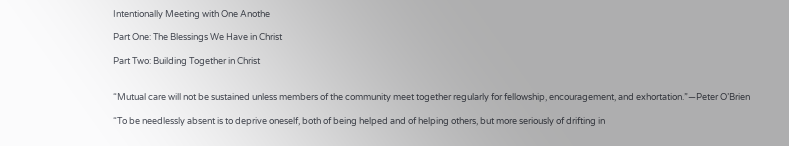Intentionally Meeting with One Anothe

Part One: The Blessings We Have in Christ

Part Two: Building Together in Christ


“Mutual care will not be sustained unless members of the community meet together regularly for fellowship, encouragement, and exhortation.”—Peter O’Brien

“To be needlessly absent is to deprive oneself, both of being helped and of helping others, but more seriously of drifting in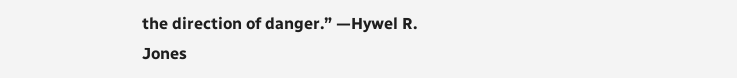the direction of danger.” —Hywel R. Jones